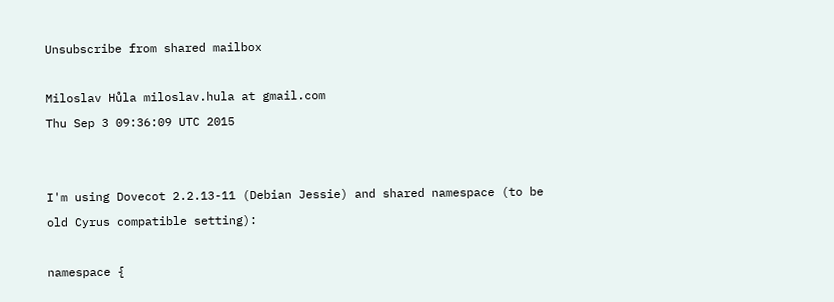Unsubscribe from shared mailbox

Miloslav Hůla miloslav.hula at gmail.com
Thu Sep 3 09:36:09 UTC 2015


I'm using Dovecot 2.2.13-11 (Debian Jessie) and shared namespace (to be
old Cyrus compatible setting):

namespace {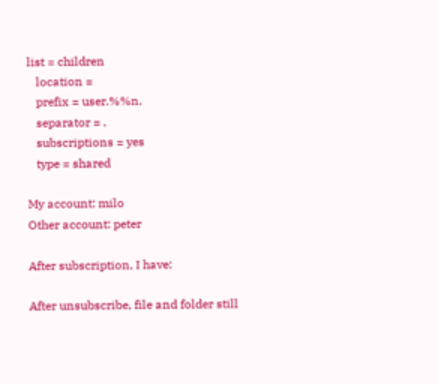list = children
   location =
   prefix = user.%%n.
   separator = .
   subscriptions = yes
   type = shared

My account: milo
Other account: peter

After subscription, I have:

After unsubscribe, file and folder still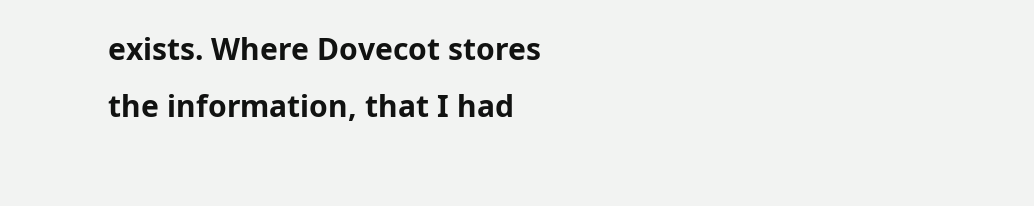exists. Where Dovecot stores
the information, that I had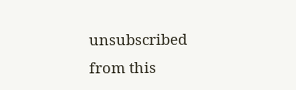unsubscribed from this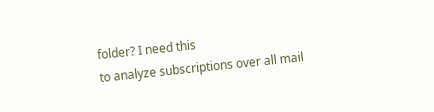folder? I need this
to analyze subscriptions over all mail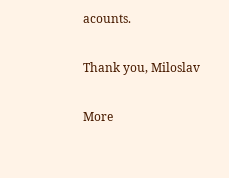acounts.

Thank you, Miloslav

More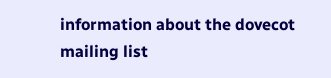information about the dovecot mailing list